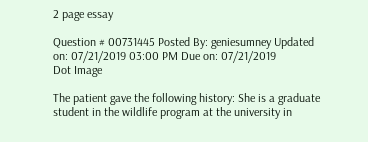2 page essay

Question # 00731445 Posted By: geniesumney Updated on: 07/21/2019 03:00 PM Due on: 07/21/2019
Dot Image

The patient gave the following history: She is a graduate student in the wildlife program at the university in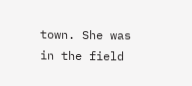town. She was in the field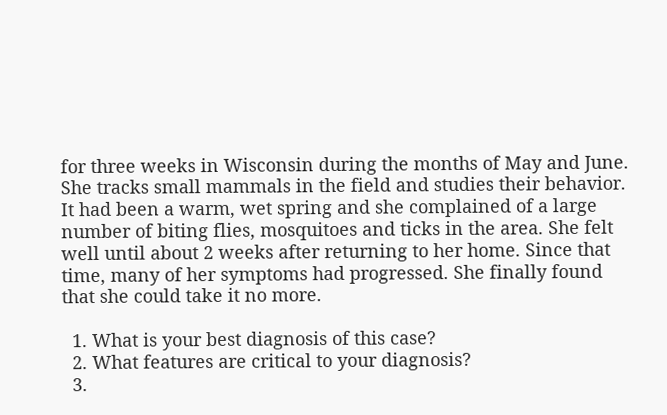for three weeks in Wisconsin during the months of May and June. She tracks small mammals in the field and studies their behavior. It had been a warm, wet spring and she complained of a large number of biting flies, mosquitoes and ticks in the area. She felt well until about 2 weeks after returning to her home. Since that time, many of her symptoms had progressed. She finally found that she could take it no more.

  1. What is your best diagnosis of this case?
  2. What features are critical to your diagnosis?
  3.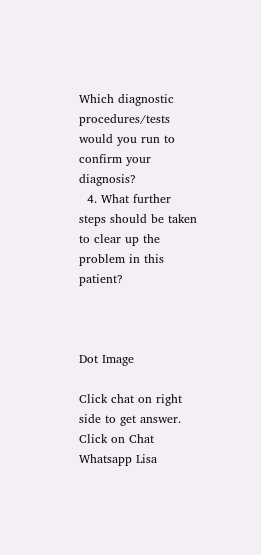Which diagnostic procedures/tests would you run to confirm your diagnosis?
  4. What further steps should be taken to clear up the problem in this patient?



Dot Image

Click chat on right side to get answer. Click on Chat
Whatsapp Lisa